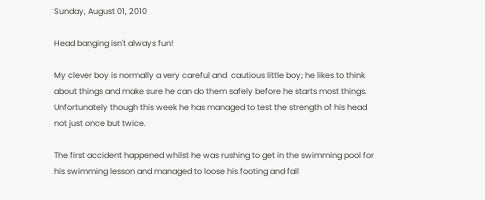Sunday, August 01, 2010

Head banging isn't always fun!

My clever boy is normally a very careful and  cautious little boy; he likes to think about things and make sure he can do them safely before he starts most things. Unfortunately though this week he has managed to test the strength of his head not just once but twice.

The first accident happened whilst he was rushing to get in the swimming pool for his swimming lesson and managed to loose his footing and fall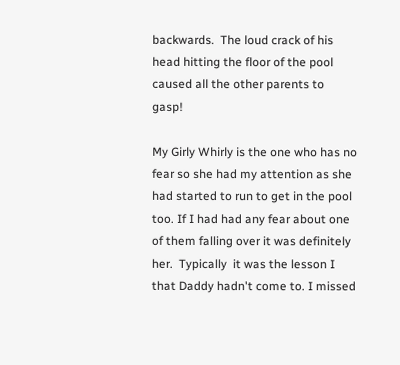backwards.  The loud crack of his head hitting the floor of the pool caused all the other parents to gasp!

My Girly Whirly is the one who has no fear so she had my attention as she had started to run to get in the pool too. If I had had any fear about one of them falling over it was definitely her.  Typically  it was the lesson I that Daddy hadn't come to. I missed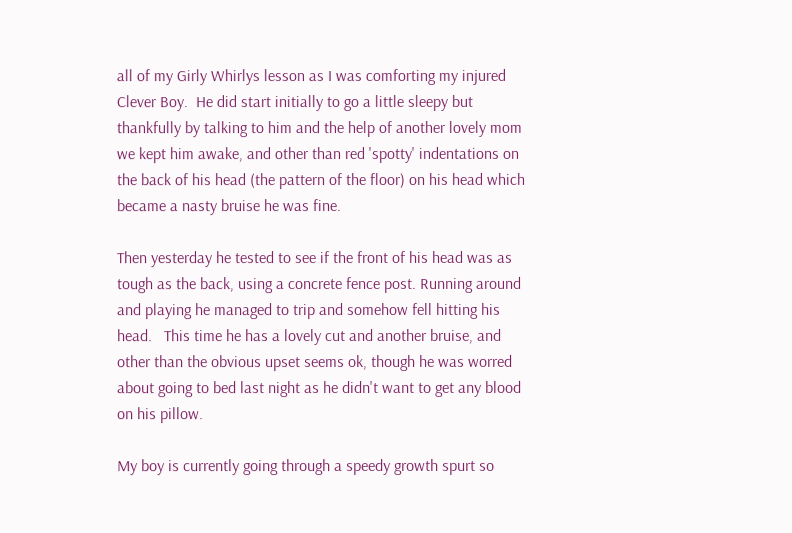all of my Girly Whirlys lesson as I was comforting my injured Clever Boy.  He did start initially to go a little sleepy but thankfully by talking to him and the help of another lovely mom we kept him awake, and other than red 'spotty' indentations on the back of his head (the pattern of the floor) on his head which became a nasty bruise he was fine.

Then yesterday he tested to see if the front of his head was as tough as the back, using a concrete fence post. Running around and playing he managed to trip and somehow fell hitting his head.   This time he has a lovely cut and another bruise, and other than the obvious upset seems ok, though he was worred about going to bed last night as he didn't want to get any blood on his pillow.

My boy is currently going through a speedy growth spurt so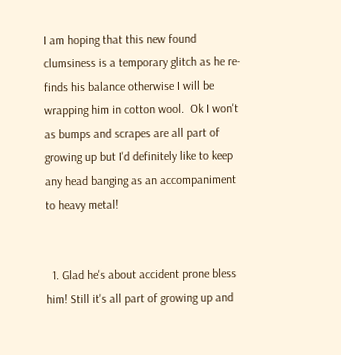I am hoping that this new found clumsiness is a temporary glitch as he re-finds his balance otherwise I will be wrapping him in cotton wool.  Ok I won't as bumps and scrapes are all part of growing up but I'd definitely like to keep any head banging as an accompaniment to heavy metal!


  1. Glad he's about accident prone bless him! Still it's all part of growing up and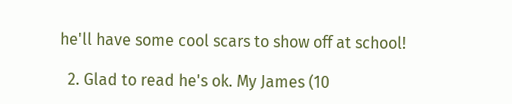he'll have some cool scars to show off at school!

  2. Glad to read he's ok. My James (10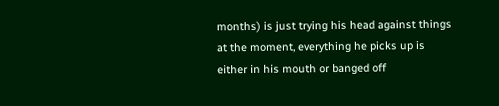months) is just trying his head against things at the moment, everything he picks up is either in his mouth or banged off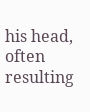his head, often resulting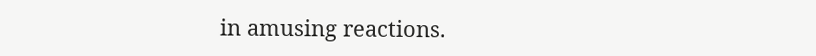in amusing reactions.